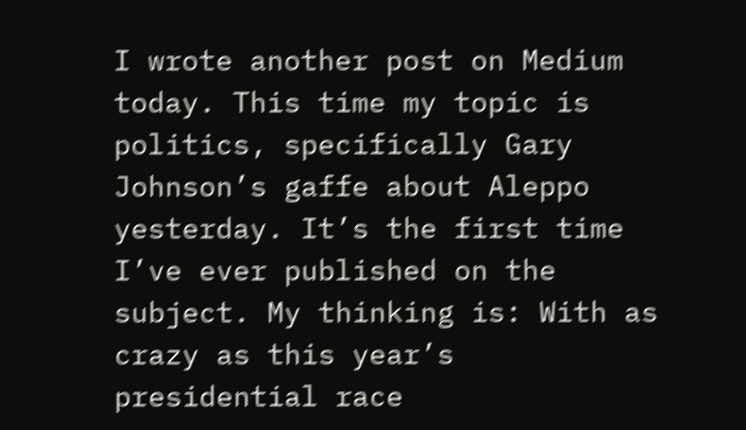I wrote another post on Medium today. This time my topic is politics, specifically Gary Johnson’s gaffe about Aleppo yesterday. It’s the first time I’ve ever published on the subject. My thinking is: With as crazy as this year’s presidential race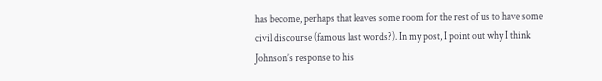has become, perhaps that leaves some room for the rest of us to have some civil discourse (famous last words?). In my post, I point out why I think Johnson’s response to his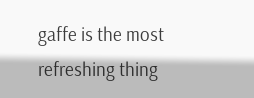gaffe is the most refreshing thing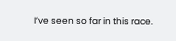I’ve seen so far in this race.